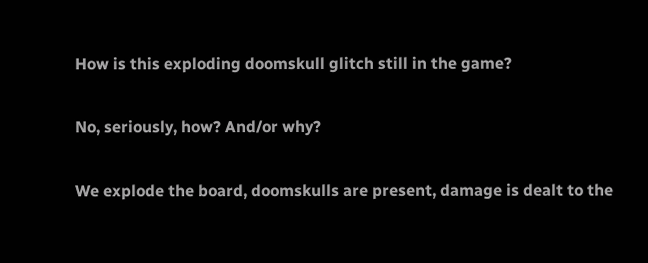How is this exploding doomskull glitch still in the game?

No, seriously, how? And/or why?

We explode the board, doomskulls are present, damage is dealt to the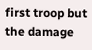first troop but the damage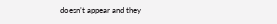doesn’t appear and they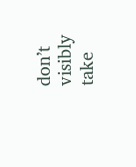don’t visibly take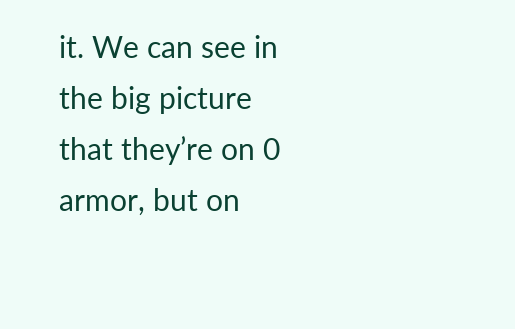it. We can see in the big picture that they’re on 0 armor, but on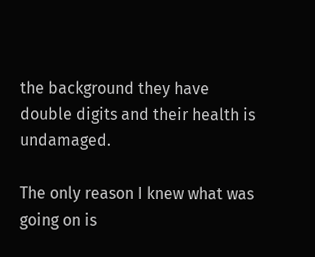the background they have double digits and their health is undamaged.

The only reason I knew what was going on is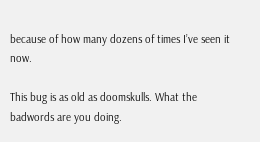because of how many dozens of times I’ve seen it now.

This bug is as old as doomskulls. What the badwords are you doing.